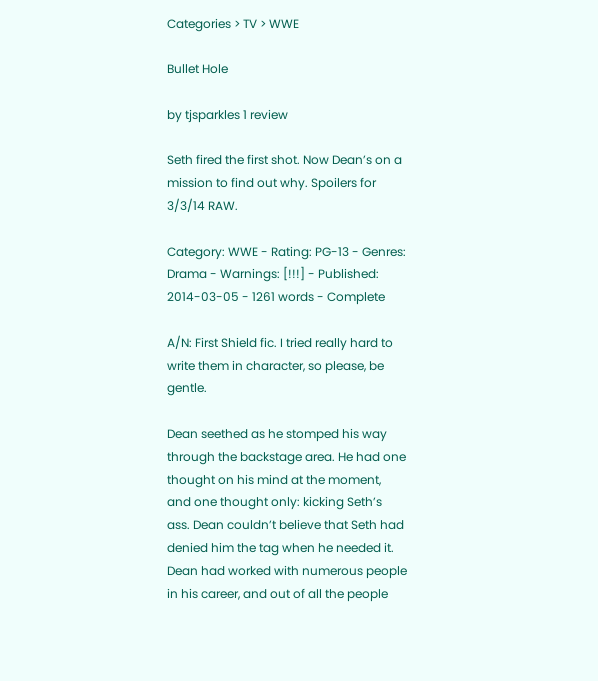Categories > TV > WWE

Bullet Hole

by tjsparkles 1 review

Seth fired the first shot. Now Dean’s on a mission to find out why. Spoilers for 3/3/14 RAW.

Category: WWE - Rating: PG-13 - Genres: Drama - Warnings: [!!!] - Published: 2014-03-05 - 1261 words - Complete

A/N: First Shield fic. I tried really hard to write them in character, so please, be gentle.

Dean seethed as he stomped his way through the backstage area. He had one thought on his mind at the moment, and one thought only: kicking Seth’s ass. Dean couldn’t believe that Seth had denied him the tag when he needed it. Dean had worked with numerous people in his career, and out of all the people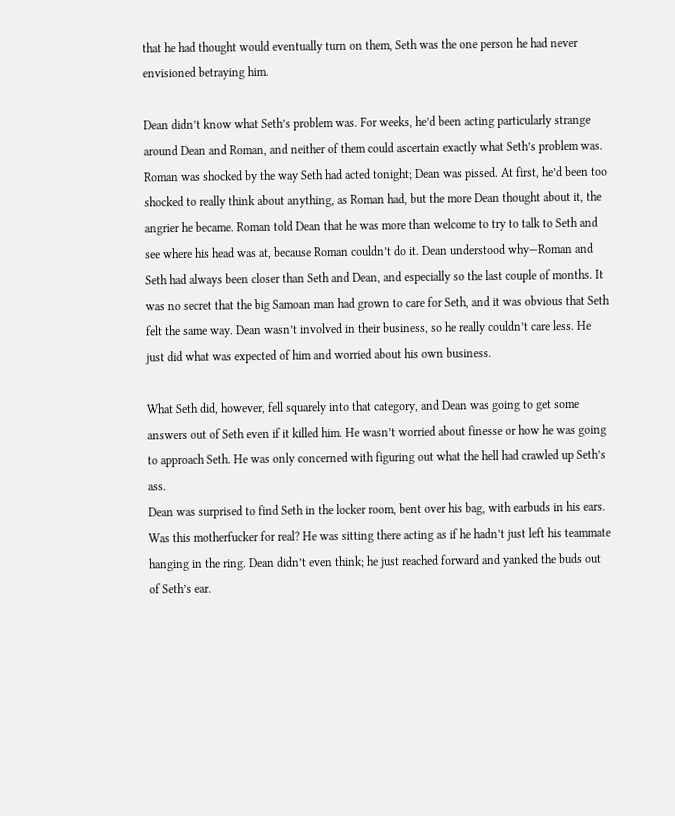that he had thought would eventually turn on them, Seth was the one person he had never envisioned betraying him.

Dean didn’t know what Seth’s problem was. For weeks, he’d been acting particularly strange around Dean and Roman, and neither of them could ascertain exactly what Seth’s problem was. Roman was shocked by the way Seth had acted tonight; Dean was pissed. At first, he’d been too shocked to really think about anything, as Roman had, but the more Dean thought about it, the angrier he became. Roman told Dean that he was more than welcome to try to talk to Seth and see where his head was at, because Roman couldn’t do it. Dean understood why—Roman and Seth had always been closer than Seth and Dean, and especially so the last couple of months. It was no secret that the big Samoan man had grown to care for Seth, and it was obvious that Seth felt the same way. Dean wasn’t involved in their business, so he really couldn’t care less. He just did what was expected of him and worried about his own business.

What Seth did, however, fell squarely into that category, and Dean was going to get some answers out of Seth even if it killed him. He wasn’t worried about finesse or how he was going to approach Seth. He was only concerned with figuring out what the hell had crawled up Seth’s ass.
Dean was surprised to find Seth in the locker room, bent over his bag, with earbuds in his ears. Was this motherfucker for real? He was sitting there acting as if he hadn’t just left his teammate hanging in the ring. Dean didn’t even think; he just reached forward and yanked the buds out of Seth’s ear.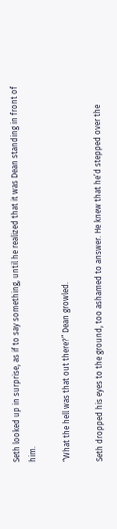Seth looked up in surprise, as if to say something, until he realized that it was Dean standing in front of him.

“What the hell was that out there?” Dean growled.

Seth dropped his eyes to the ground, too ashamed to answer. He knew that he’d stepped over the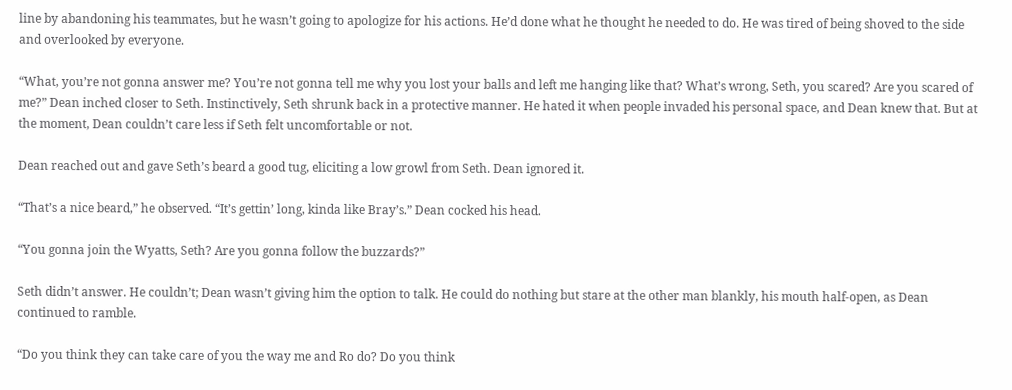line by abandoning his teammates, but he wasn’t going to apologize for his actions. He’d done what he thought he needed to do. He was tired of being shoved to the side and overlooked by everyone.

“What, you’re not gonna answer me? You’re not gonna tell me why you lost your balls and left me hanging like that? What’s wrong, Seth, you scared? Are you scared of me?” Dean inched closer to Seth. Instinctively, Seth shrunk back in a protective manner. He hated it when people invaded his personal space, and Dean knew that. But at the moment, Dean couldn’t care less if Seth felt uncomfortable or not.

Dean reached out and gave Seth’s beard a good tug, eliciting a low growl from Seth. Dean ignored it.

“That’s a nice beard,” he observed. “It’s gettin’ long, kinda like Bray’s.” Dean cocked his head.

“You gonna join the Wyatts, Seth? Are you gonna follow the buzzards?”

Seth didn’t answer. He couldn’t; Dean wasn’t giving him the option to talk. He could do nothing but stare at the other man blankly, his mouth half-open, as Dean continued to ramble.

“Do you think they can take care of you the way me and Ro do? Do you think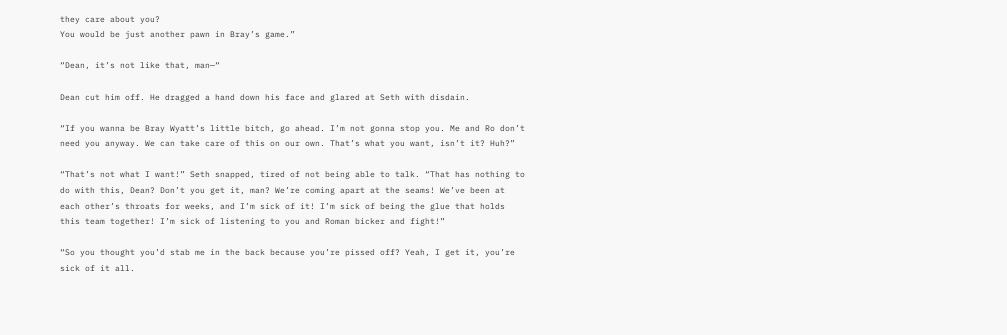they care about you?
You would be just another pawn in Bray’s game.”

“Dean, it’s not like that, man—“

Dean cut him off. He dragged a hand down his face and glared at Seth with disdain.

“If you wanna be Bray Wyatt’s little bitch, go ahead. I’m not gonna stop you. Me and Ro don’t need you anyway. We can take care of this on our own. That’s what you want, isn’t it? Huh?”

“That’s not what I want!” Seth snapped, tired of not being able to talk. “That has nothing to do with this, Dean? Don’t you get it, man? We’re coming apart at the seams! We’ve been at each other’s throats for weeks, and I’m sick of it! I’m sick of being the glue that holds this team together! I’m sick of listening to you and Roman bicker and fight!”

“So you thought you’d stab me in the back because you’re pissed off? Yeah, I get it, you’re sick of it all.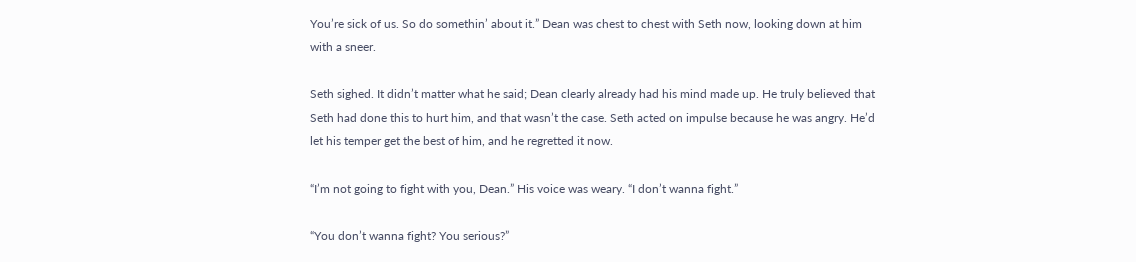You’re sick of us. So do somethin’ about it.” Dean was chest to chest with Seth now, looking down at him with a sneer.

Seth sighed. It didn’t matter what he said; Dean clearly already had his mind made up. He truly believed that Seth had done this to hurt him, and that wasn’t the case. Seth acted on impulse because he was angry. He’d let his temper get the best of him, and he regretted it now.

“I’m not going to fight with you, Dean.” His voice was weary. “I don’t wanna fight.”

“You don’t wanna fight? You serious?”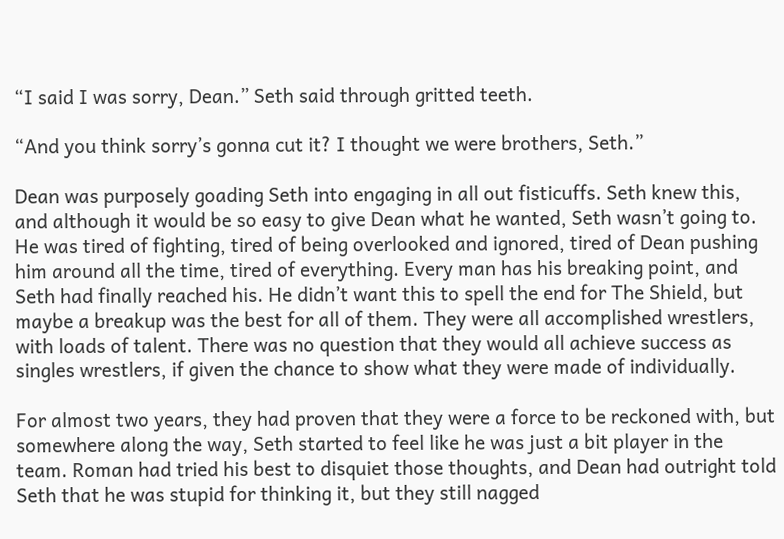“I said I was sorry, Dean.” Seth said through gritted teeth.

“And you think sorry’s gonna cut it? I thought we were brothers, Seth.”

Dean was purposely goading Seth into engaging in all out fisticuffs. Seth knew this, and although it would be so easy to give Dean what he wanted, Seth wasn’t going to. He was tired of fighting, tired of being overlooked and ignored, tired of Dean pushing him around all the time, tired of everything. Every man has his breaking point, and Seth had finally reached his. He didn’t want this to spell the end for The Shield, but maybe a breakup was the best for all of them. They were all accomplished wrestlers, with loads of talent. There was no question that they would all achieve success as singles wrestlers, if given the chance to show what they were made of individually.

For almost two years, they had proven that they were a force to be reckoned with, but somewhere along the way, Seth started to feel like he was just a bit player in the team. Roman had tried his best to disquiet those thoughts, and Dean had outright told Seth that he was stupid for thinking it, but they still nagged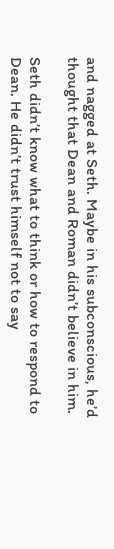and nagged at Seth. Maybe in his subconscious, he’d thought that Dean and Roman didn’t believe in him.

Seth didn’t know what to think or how to respond to Dean. He didn’t trust himself not to say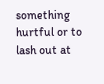something hurtful or to lash out at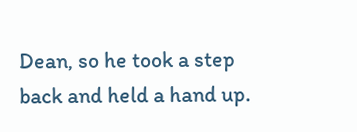Dean, so he took a step back and held a hand up.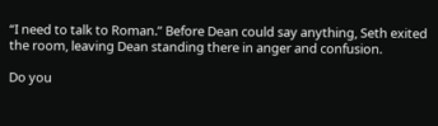“I need to talk to Roman.” Before Dean could say anything, Seth exited the room, leaving Dean standing there in anger and confusion.

Do you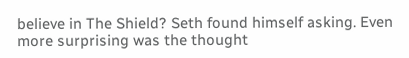believe in The Shield? Seth found himself asking. Even more surprising was the thought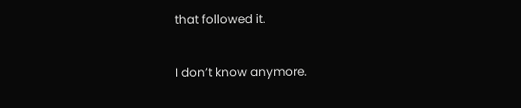that followed it.

I don’t know anymore.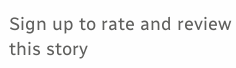Sign up to rate and review this story